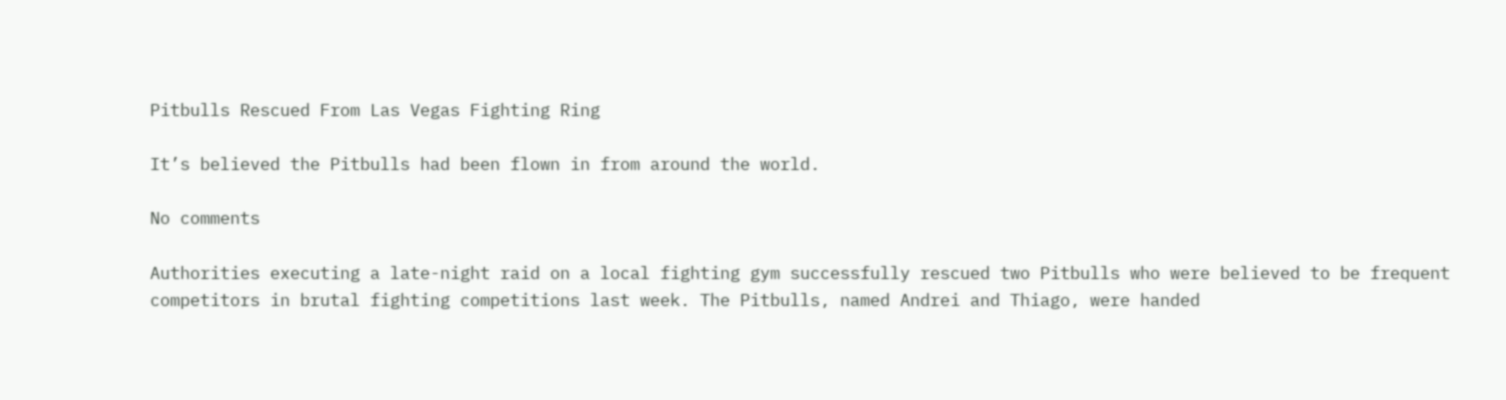Pitbulls Rescued From Las Vegas Fighting Ring

It’s believed the Pitbulls had been flown in from around the world.

No comments

Authorities executing a late-night raid on a local fighting gym successfully rescued two Pitbulls who were believed to be frequent competitors in brutal fighting competitions last week. The Pitbulls, named Andrei and Thiago, were handed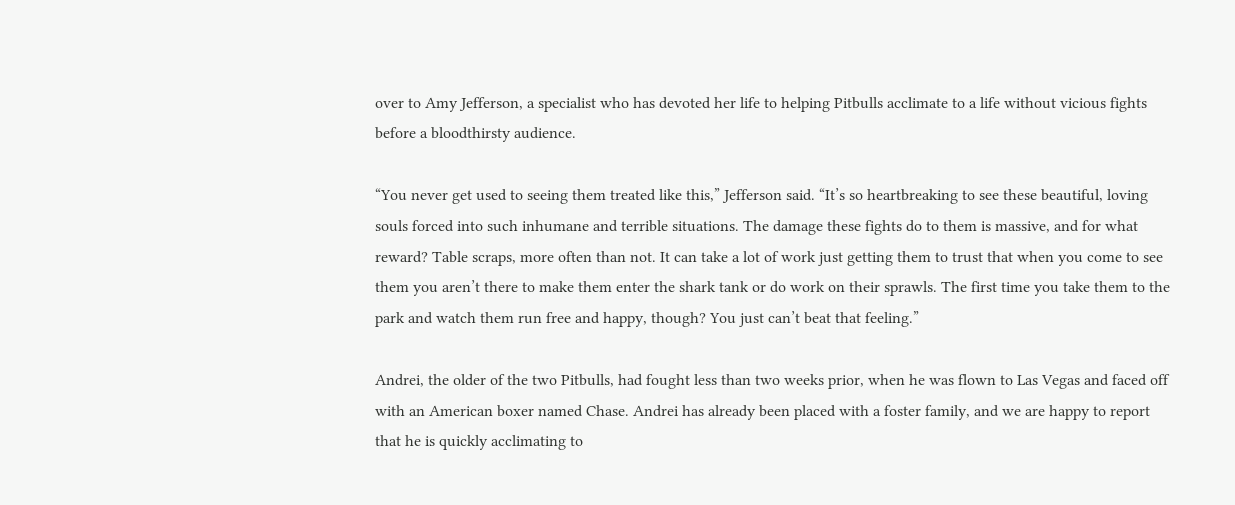over to Amy Jefferson, a specialist who has devoted her life to helping Pitbulls acclimate to a life without vicious fights before a bloodthirsty audience.

“You never get used to seeing them treated like this,” Jefferson said. “It’s so heartbreaking to see these beautiful, loving souls forced into such inhumane and terrible situations. The damage these fights do to them is massive, and for what reward? Table scraps, more often than not. It can take a lot of work just getting them to trust that when you come to see them you aren’t there to make them enter the shark tank or do work on their sprawls. The first time you take them to the park and watch them run free and happy, though? You just can’t beat that feeling.”

Andrei, the older of the two Pitbulls, had fought less than two weeks prior, when he was flown to Las Vegas and faced off with an American boxer named Chase. Andrei has already been placed with a foster family, and we are happy to report that he is quickly acclimating to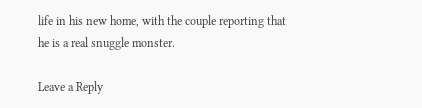life in his new home, with the couple reporting that he is a real snuggle monster.

Leave a Reply